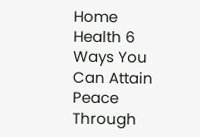Home Health 6 Ways You Can Attain Peace Through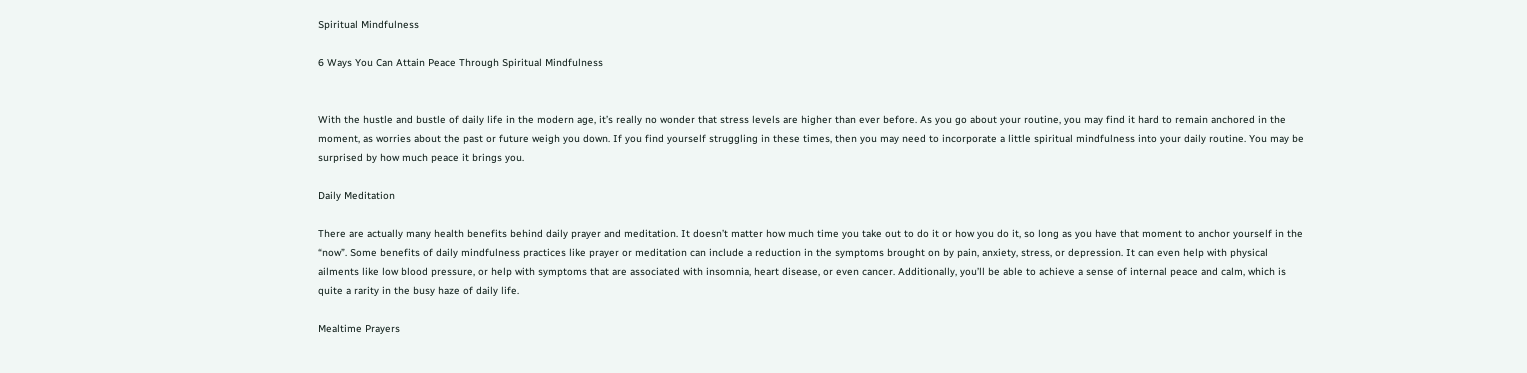Spiritual Mindfulness

6 Ways You Can Attain Peace Through Spiritual Mindfulness


With the hustle and bustle of daily life in the modern age, it’s really no wonder that stress levels are higher than ever before. As you go about your routine, you may find it hard to remain anchored in the moment, as worries about the past or future weigh you down. If you find yourself struggling in these times, then you may need to incorporate a little spiritual mindfulness into your daily routine. You may be surprised by how much peace it brings you.

Daily Meditation

There are actually many health benefits behind daily prayer and meditation. It doesn’t matter how much time you take out to do it or how you do it, so long as you have that moment to anchor yourself in the “now”. Some benefits of daily mindfulness practices like prayer or meditation can include a reduction in the symptoms brought on by pain, anxiety, stress, or depression. It can even help with physical ailments like low blood pressure, or help with symptoms that are associated with insomnia, heart disease, or even cancer. Additionally, you’ll be able to achieve a sense of internal peace and calm, which is quite a rarity in the busy haze of daily life.

Mealtime Prayers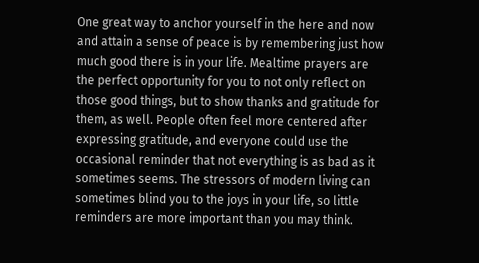One great way to anchor yourself in the here and now and attain a sense of peace is by remembering just how much good there is in your life. Mealtime prayers are the perfect opportunity for you to not only reflect on those good things, but to show thanks and gratitude for them, as well. People often feel more centered after expressing gratitude, and everyone could use the occasional reminder that not everything is as bad as it sometimes seems. The stressors of modern living can sometimes blind you to the joys in your life, so little reminders are more important than you may think.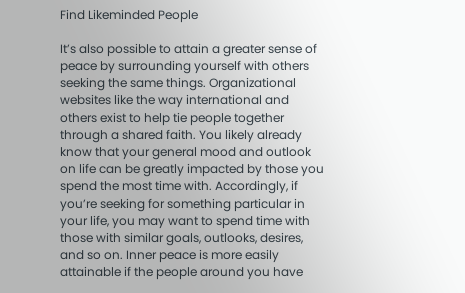Find Likeminded People

It’s also possible to attain a greater sense of peace by surrounding yourself with others seeking the same things. Organizational websites like the way international and others exist to help tie people together through a shared faith. You likely already know that your general mood and outlook on life can be greatly impacted by those you spend the most time with. Accordingly, if you’re seeking for something particular in your life, you may want to spend time with those with similar goals, outlooks, desires, and so on. Inner peace is more easily attainable if the people around you have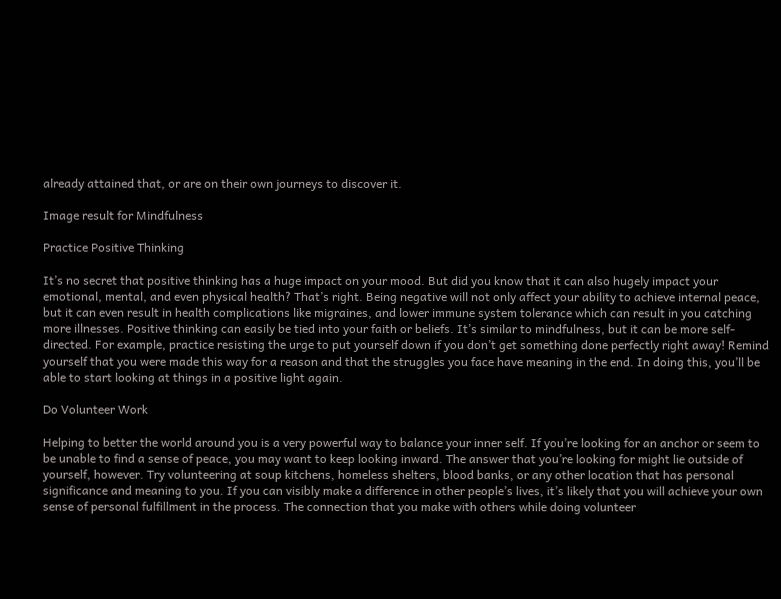already attained that, or are on their own journeys to discover it.

Image result for Mindfulness

Practice Positive Thinking

It’s no secret that positive thinking has a huge impact on your mood. But did you know that it can also hugely impact your emotional, mental, and even physical health? That’s right. Being negative will not only affect your ability to achieve internal peace, but it can even result in health complications like migraines, and lower immune system tolerance which can result in you catching more illnesses. Positive thinking can easily be tied into your faith or beliefs. It’s similar to mindfulness, but it can be more self-directed. For example, practice resisting the urge to put yourself down if you don’t get something done perfectly right away! Remind yourself that you were made this way for a reason and that the struggles you face have meaning in the end. In doing this, you’ll be able to start looking at things in a positive light again.

Do Volunteer Work

Helping to better the world around you is a very powerful way to balance your inner self. If you’re looking for an anchor or seem to be unable to find a sense of peace, you may want to keep looking inward. The answer that you’re looking for might lie outside of yourself, however. Try volunteering at soup kitchens, homeless shelters, blood banks, or any other location that has personal significance and meaning to you. If you can visibly make a difference in other people’s lives, it’s likely that you will achieve your own sense of personal fulfillment in the process. The connection that you make with others while doing volunteer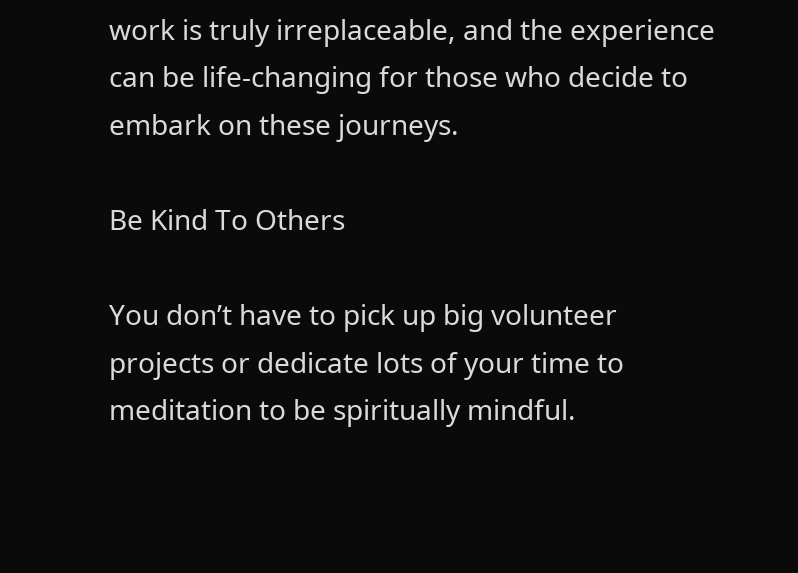work is truly irreplaceable, and the experience can be life-changing for those who decide to embark on these journeys.

Be Kind To Others

You don’t have to pick up big volunteer projects or dedicate lots of your time to meditation to be spiritually mindful.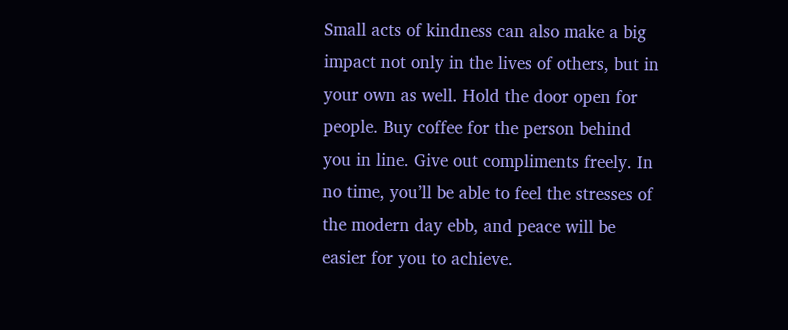Small acts of kindness can also make a big impact not only in the lives of others, but in your own as well. Hold the door open for people. Buy coffee for the person behind you in line. Give out compliments freely. In no time, you’ll be able to feel the stresses of the modern day ebb, and peace will be easier for you to achieve.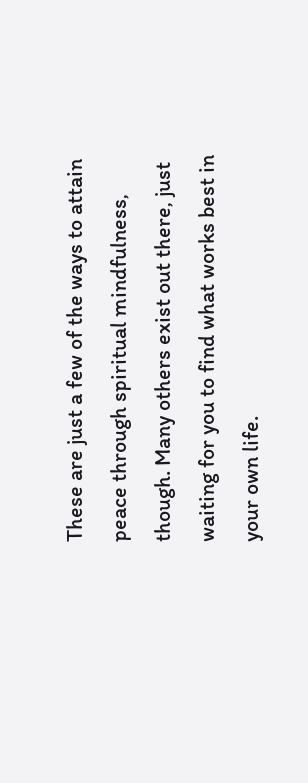These are just a few of the ways to attain peace through spiritual mindfulness, though. Many others exist out there, just waiting for you to find what works best in your own life.